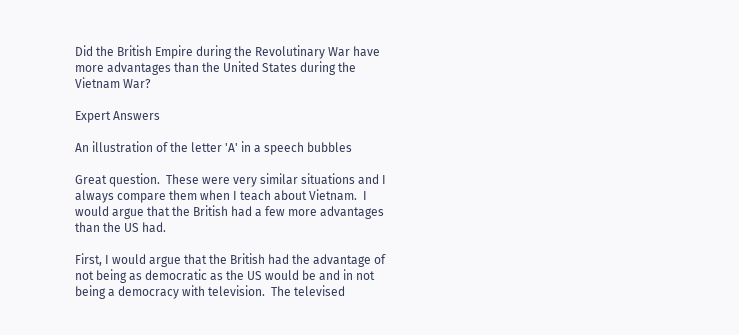Did the British Empire during the Revolutinary War have more advantages than the United States during the Vietnam War?

Expert Answers

An illustration of the letter 'A' in a speech bubbles

Great question.  These were very similar situations and I always compare them when I teach about Vietnam.  I would argue that the British had a few more advantages than the US had.

First, I would argue that the British had the advantage of not being as democratic as the US would be and in not being a democracy with television.  The televised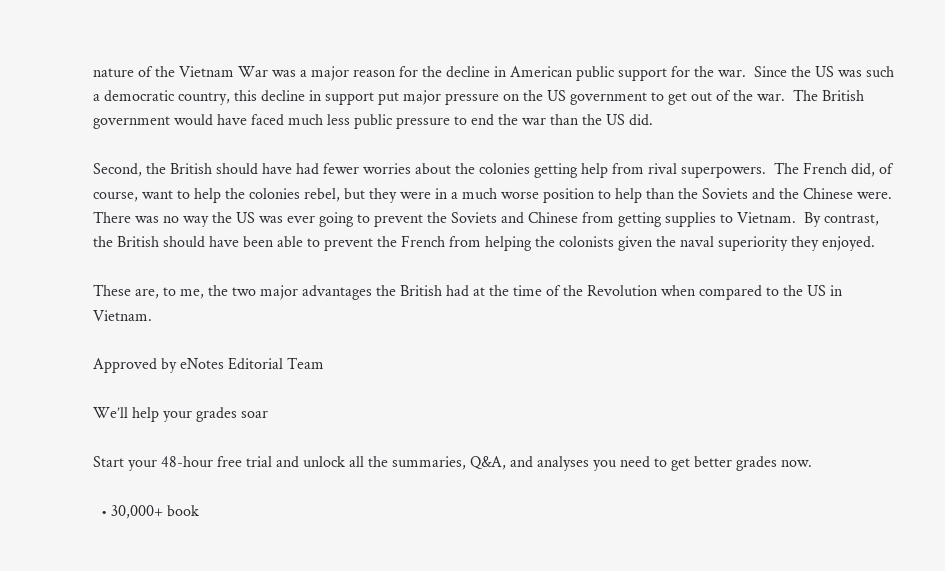nature of the Vietnam War was a major reason for the decline in American public support for the war.  Since the US was such a democratic country, this decline in support put major pressure on the US government to get out of the war.  The British government would have faced much less public pressure to end the war than the US did.

Second, the British should have had fewer worries about the colonies getting help from rival superpowers.  The French did, of course, want to help the colonies rebel, but they were in a much worse position to help than the Soviets and the Chinese were.  There was no way the US was ever going to prevent the Soviets and Chinese from getting supplies to Vietnam.  By contrast, the British should have been able to prevent the French from helping the colonists given the naval superiority they enjoyed.

These are, to me, the two major advantages the British had at the time of the Revolution when compared to the US in Vietnam.

Approved by eNotes Editorial Team

We’ll help your grades soar

Start your 48-hour free trial and unlock all the summaries, Q&A, and analyses you need to get better grades now.

  • 30,000+ book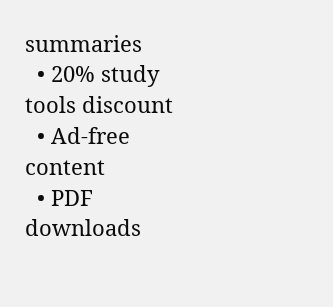summaries
  • 20% study tools discount
  • Ad-free content
  • PDF downloads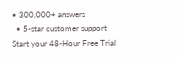• 300,000+ answers
  • 5-star customer support
Start your 48-Hour Free Trial